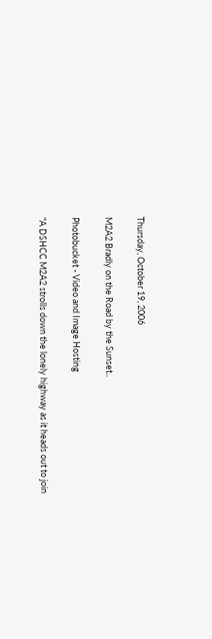Thursday, October 19, 2006

M2A2 Bradly on the Road by the Sunset..

Photobucket - Video and Image Hosting

"A DSHCC M2A2 strolls down the lonely highway as it heads out to join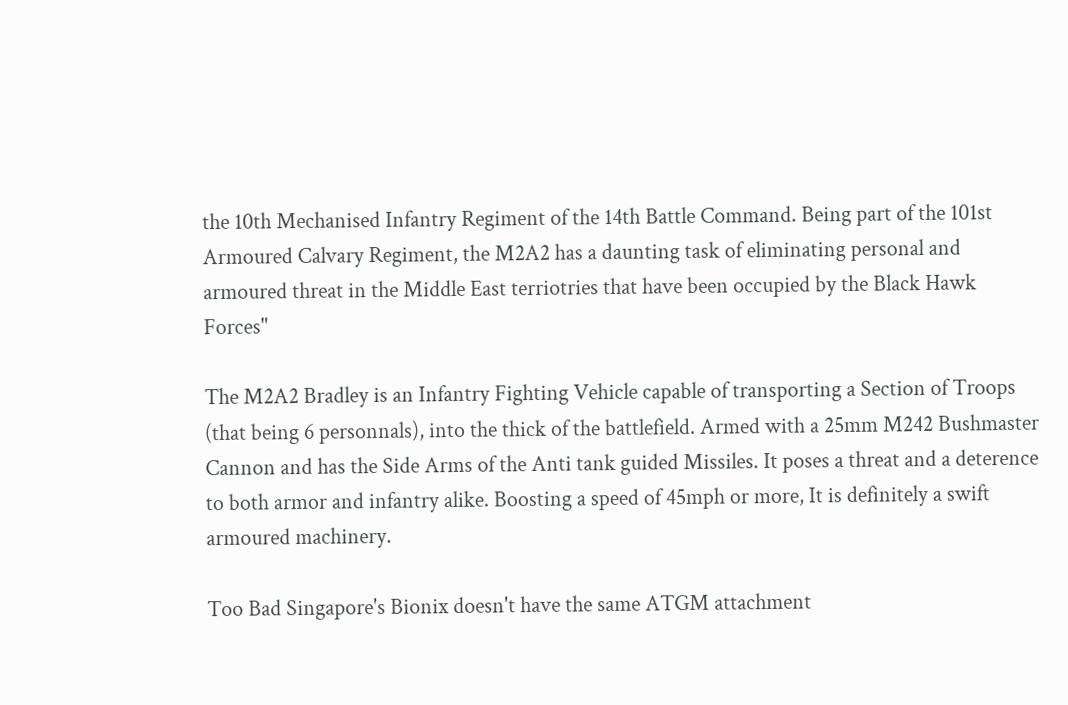the 10th Mechanised Infantry Regiment of the 14th Battle Command. Being part of the 101st Armoured Calvary Regiment, the M2A2 has a daunting task of eliminating personal and armoured threat in the Middle East terriotries that have been occupied by the Black Hawk Forces"

The M2A2 Bradley is an Infantry Fighting Vehicle capable of transporting a Section of Troops (that being 6 personnals), into the thick of the battlefield. Armed with a 25mm M242 Bushmaster Cannon and has the Side Arms of the Anti tank guided Missiles. It poses a threat and a deterence to both armor and infantry alike. Boosting a speed of 45mph or more, It is definitely a swift armoured machinery.

Too Bad Singapore's Bionix doesn't have the same ATGM attachment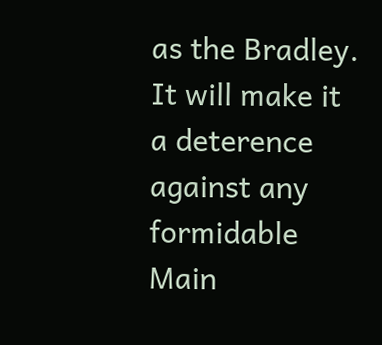as the Bradley. It will make it a deterence against any formidable Main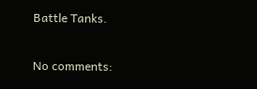Battle Tanks.

No comments: